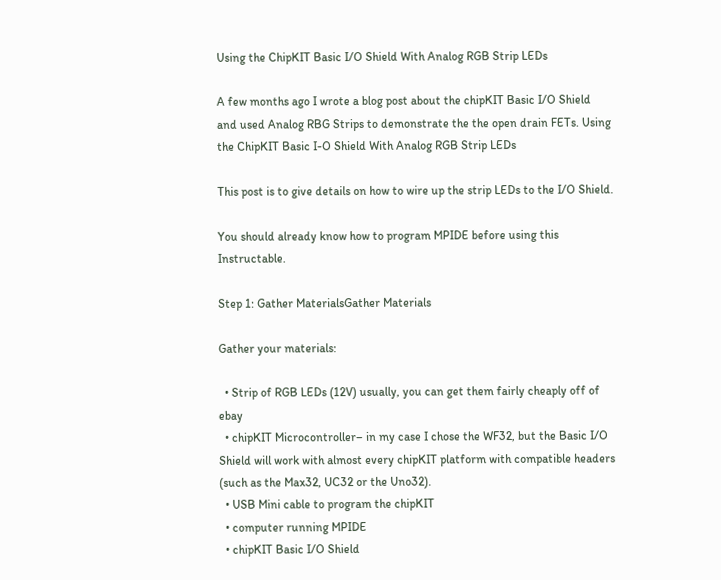Using the ChipKIT Basic I/O Shield With Analog RGB Strip LEDs

A few months ago I wrote a blog post about the chipKIT Basic I/O Shield and used Analog RBG Strips to demonstrate the the open drain FETs. Using the ChipKIT Basic I-O Shield With Analog RGB Strip LEDs

This post is to give details on how to wire up the strip LEDs to the I/O Shield.

You should already know how to program MPIDE before using this Instructable.

Step 1: Gather MaterialsGather Materials

Gather your materials:

  • Strip of RGB LEDs (12V) usually, you can get them fairly cheaply off of ebay
  • chipKIT Microcontroller– in my case I chose the WF32, but the Basic I/O Shield will work with almost every chipKIT platform with compatible headers (such as the Max32, UC32 or the Uno32).
  • USB Mini cable to program the chipKIT
  • computer running MPIDE
  • chipKIT Basic I/O Shield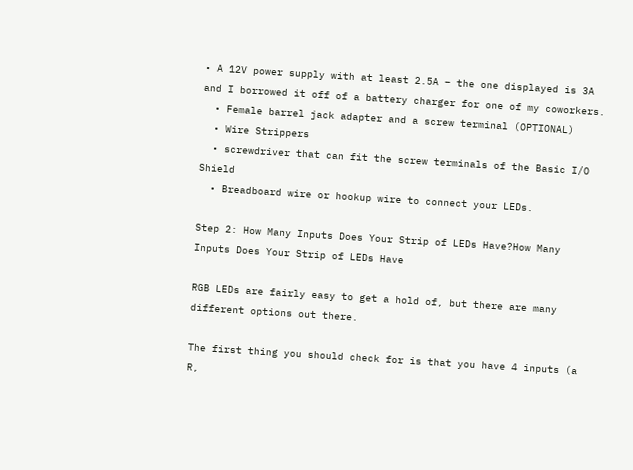• A 12V power supply with at least 2.5A – the one displayed is 3A and I borrowed it off of a battery charger for one of my coworkers.
  • Female barrel jack adapter and a screw terminal (OPTIONAL)
  • Wire Strippers
  • screwdriver that can fit the screw terminals of the Basic I/O Shield
  • Breadboard wire or hookup wire to connect your LEDs.

Step 2: How Many Inputs Does Your Strip of LEDs Have?How Many Inputs Does Your Strip of LEDs Have

RGB LEDs are fairly easy to get a hold of, but there are many different options out there.

The first thing you should check for is that you have 4 inputs (a R,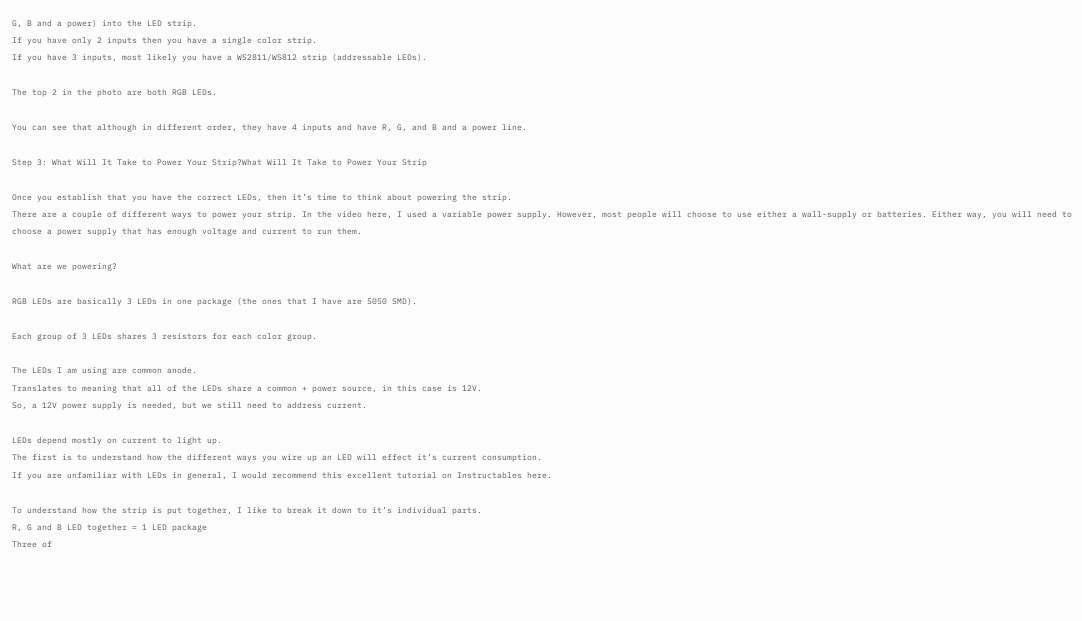G, B and a power) into the LED strip.
If you have only 2 inputs then you have a single color strip.
If you have 3 inputs, most likely you have a WS2811/WS812 strip (addressable LEDs).

The top 2 in the photo are both RGB LEDs.

You can see that although in different order, they have 4 inputs and have R, G, and B and a power line.

Step 3: What Will It Take to Power Your Strip?What Will It Take to Power Your Strip

Once you establish that you have the correct LEDs, then it’s time to think about powering the strip.
There are a couple of different ways to power your strip. In the video here, I used a variable power supply. However, most people will choose to use either a wall-supply or batteries. Either way, you will need to choose a power supply that has enough voltage and current to run them.

What are we powering?

RGB LEDs are basically 3 LEDs in one package (the ones that I have are 5050 SMD).

Each group of 3 LEDs shares 3 resistors for each color group.

The LEDs I am using are common anode.
Translates to meaning that all of the LEDs share a common + power source, in this case is 12V.
So, a 12V power supply is needed, but we still need to address current.

LEDs depend mostly on current to light up.
The first is to understand how the different ways you wire up an LED will effect it’s current consumption.
If you are unfamiliar with LEDs in general, I would recommend this excellent tutorial on Instructables here.

To understand how the strip is put together, I like to break it down to it’s individual parts.
R, G and B LED together = 1 LED package
Three of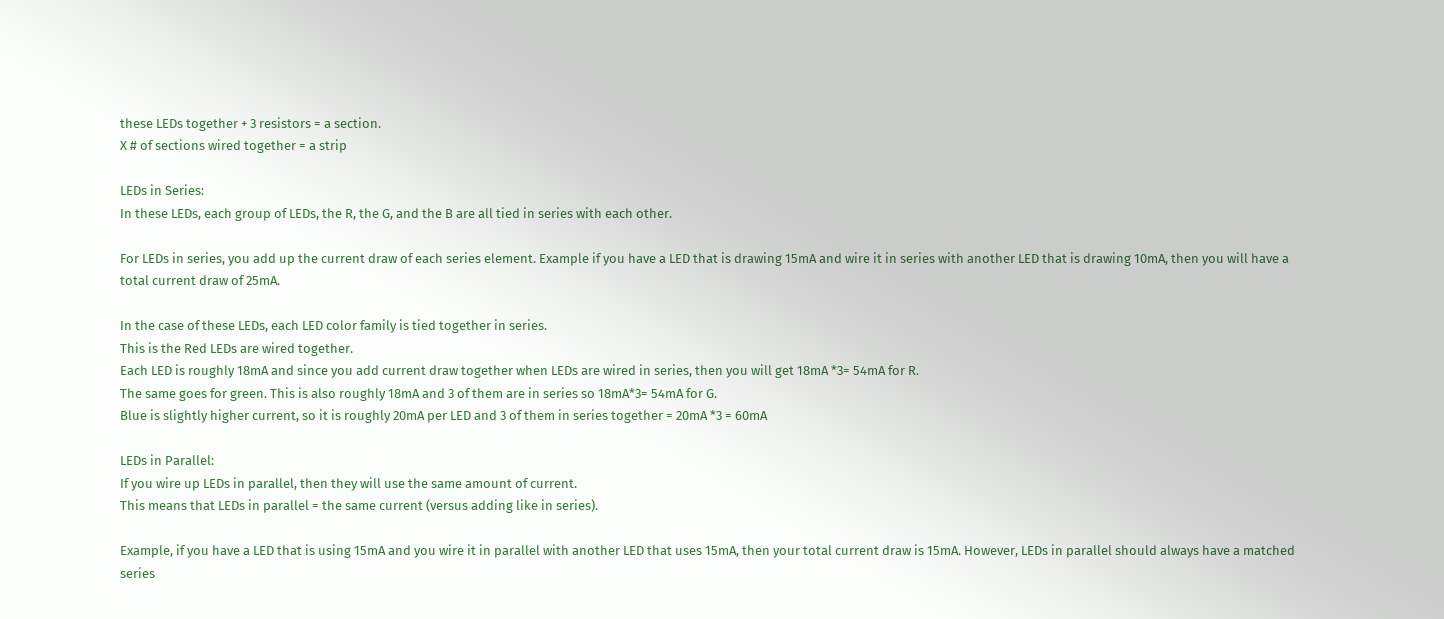these LEDs together + 3 resistors = a section.
X # of sections wired together = a strip

LEDs in Series:
In these LEDs, each group of LEDs, the R, the G, and the B are all tied in series with each other.

For LEDs in series, you add up the current draw of each series element. Example if you have a LED that is drawing 15mA and wire it in series with another LED that is drawing 10mA, then you will have a total current draw of 25mA.

In the case of these LEDs, each LED color family is tied together in series.
This is the Red LEDs are wired together.
Each LED is roughly 18mA and since you add current draw together when LEDs are wired in series, then you will get 18mA *3= 54mA for R.
The same goes for green. This is also roughly 18mA and 3 of them are in series so 18mA*3= 54mA for G.
Blue is slightly higher current, so it is roughly 20mA per LED and 3 of them in series together = 20mA *3 = 60mA

LEDs in Parallel:
If you wire up LEDs in parallel, then they will use the same amount of current.
This means that LEDs in parallel = the same current (versus adding like in series).

Example, if you have a LED that is using 15mA and you wire it in parallel with another LED that uses 15mA, then your total current draw is 15mA. However, LEDs in parallel should always have a matched series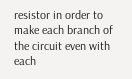resistor in order to make each branch of the circuit even with each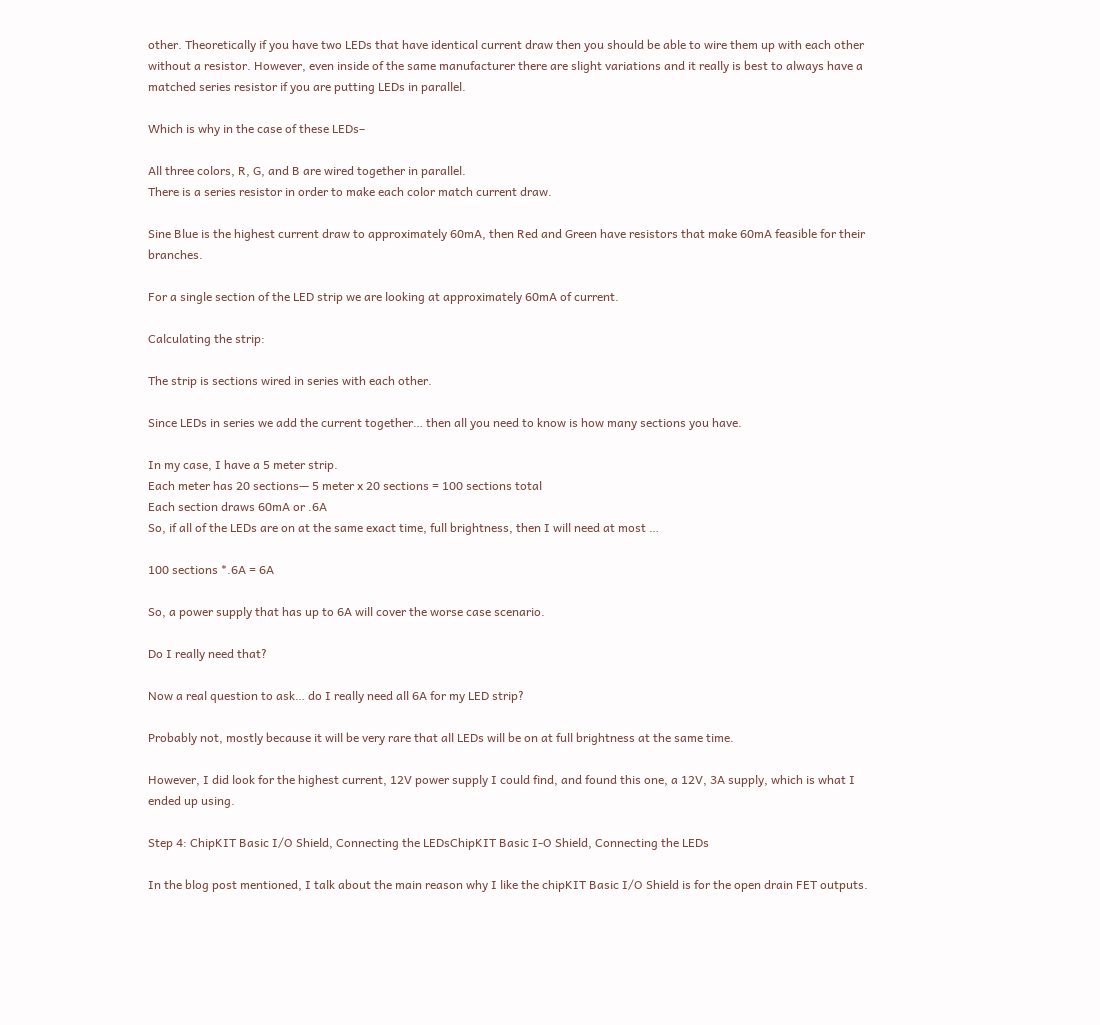other. Theoretically if you have two LEDs that have identical current draw then you should be able to wire them up with each other without a resistor. However, even inside of the same manufacturer there are slight variations and it really is best to always have a matched series resistor if you are putting LEDs in parallel.

Which is why in the case of these LEDs–

All three colors, R, G, and B are wired together in parallel.
There is a series resistor in order to make each color match current draw.

Sine Blue is the highest current draw to approximately 60mA, then Red and Green have resistors that make 60mA feasible for their branches.

For a single section of the LED strip we are looking at approximately 60mA of current.

Calculating the strip:

The strip is sections wired in series with each other.

Since LEDs in series we add the current together… then all you need to know is how many sections you have.

In my case, I have a 5 meter strip.
Each meter has 20 sections— 5 meter x 20 sections = 100 sections total
Each section draws 60mA or .6A
So, if all of the LEDs are on at the same exact time, full brightness, then I will need at most …

100 sections *.6A = 6A

So, a power supply that has up to 6A will cover the worse case scenario.

Do I really need that?

Now a real question to ask… do I really need all 6A for my LED strip?

Probably not, mostly because it will be very rare that all LEDs will be on at full brightness at the same time.

However, I did look for the highest current, 12V power supply I could find, and found this one, a 12V, 3A supply, which is what I ended up using.

Step 4: ChipKIT Basic I/O Shield, Connecting the LEDsChipKIT Basic I-O Shield, Connecting the LEDs

In the blog post mentioned, I talk about the main reason why I like the chipKIT Basic I/O Shield is for the open drain FET outputs.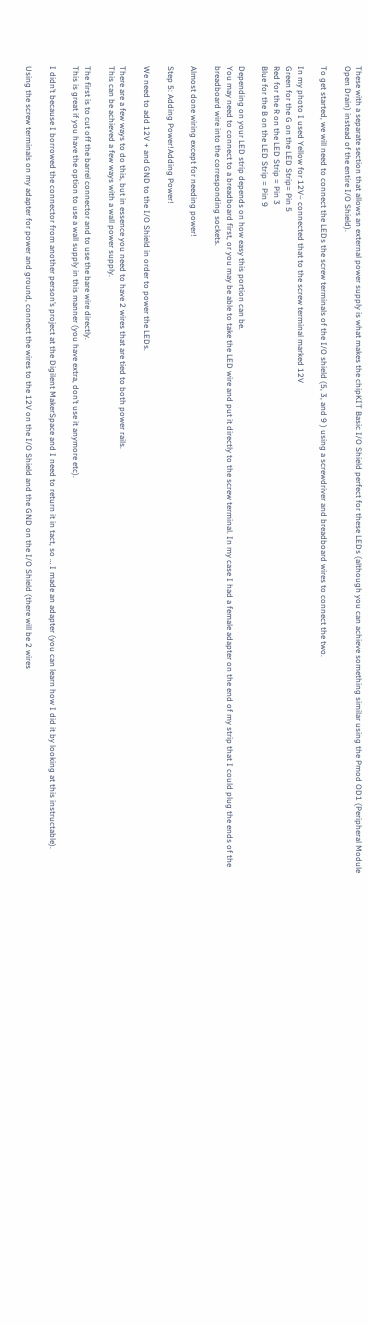These with a separate section that allows an external power supply is what makes the chipKIT Basic I/O Shield perfect for these LEDs (although you can achieve something similar using the Pmod OD1 (Peripheral Module Open Drain) instead of the entire I/O Shield).

To get started, we will need to connect the LEDs the screw terminals of the I/O shield (5, 3, and 9 ) using a screwdriver and breadboard wires to connect the two.

In my photo I used Yellow for 12V– connected that to the screw terminal marked 12V
Green for the G on the LED Strip= Pin 5
Red for the R on the LED Strip = Pin 3
Blue for the B on the LED Strip = Pin 9

Depending on your LED strip depends on how easy this portion can be.
You may need to connect to a breadboard first, or you may be able to take the LED wire and put it directly to the screw terminal. In my case I had a female adapter on the end of my strip that I could plug the ends of the breadboard wire into the corresponding sockets.

Almost done wiring except for needing power!

Step 5: Adding Power!Adding Power!

We need to add 12V + and GND to the I/O Shield in order to power the LEDs.

There are a few ways to do this, but in essence you need to have 2 wires that are tied to both power rails.
This can be achieved a few ways with a wall power supply.

The first is to cut off the barrel connector and to use the bare wire directly.
This is great if you have the option to use a wall supply in this manner (you have extra, don’t use it anymore etc).

I didn’t because I borrowed the connector from another person’s project at the Digilent MakerSpace and I need to return it in tact, so … I made an adapter (you can learn how I did it by looking at this instructable).

Using the screw terminals on my adapter for power and ground, connect the wires to the 12V on the I/O Shield and the GND on the I/O Shield (there will be 2 wires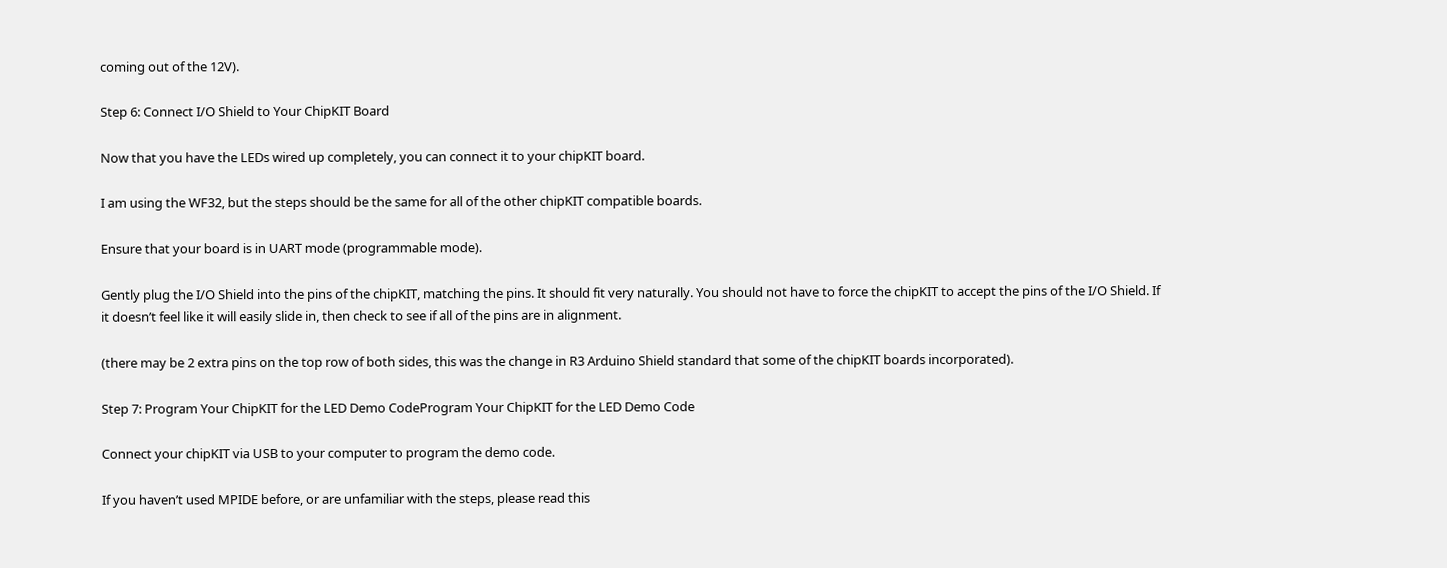coming out of the 12V).

Step 6: Connect I/O Shield to Your ChipKIT Board

Now that you have the LEDs wired up completely, you can connect it to your chipKIT board.

I am using the WF32, but the steps should be the same for all of the other chipKIT compatible boards.

Ensure that your board is in UART mode (programmable mode).

Gently plug the I/O Shield into the pins of the chipKIT, matching the pins. It should fit very naturally. You should not have to force the chipKIT to accept the pins of the I/O Shield. If it doesn’t feel like it will easily slide in, then check to see if all of the pins are in alignment.

(there may be 2 extra pins on the top row of both sides, this was the change in R3 Arduino Shield standard that some of the chipKIT boards incorporated).

Step 7: Program Your ChipKIT for the LED Demo CodeProgram Your ChipKIT for the LED Demo Code

Connect your chipKIT via USB to your computer to program the demo code.

If you haven’t used MPIDE before, or are unfamiliar with the steps, please read this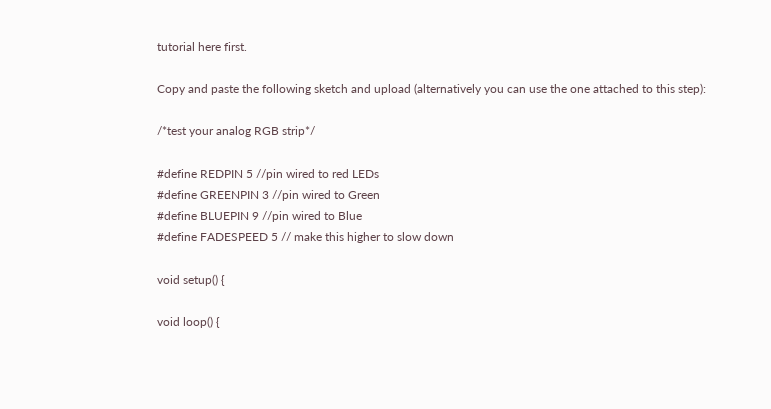tutorial here first.

Copy and paste the following sketch and upload (alternatively you can use the one attached to this step):

/*test your analog RGB strip*/

#define REDPIN 5 //pin wired to red LEDs
#define GREENPIN 3 //pin wired to Green
#define BLUEPIN 9 //pin wired to Blue
#define FADESPEED 5 // make this higher to slow down

void setup() {

void loop() {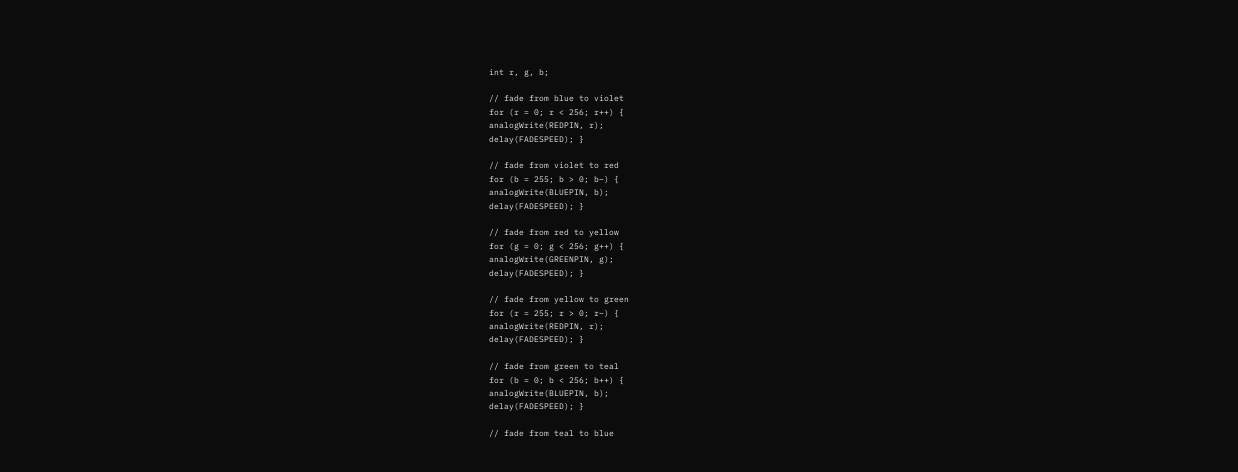int r, g, b;

// fade from blue to violet
for (r = 0; r < 256; r++) {
analogWrite(REDPIN, r);
delay(FADESPEED); }

// fade from violet to red
for (b = 255; b > 0; b–) {
analogWrite(BLUEPIN, b);
delay(FADESPEED); }

// fade from red to yellow
for (g = 0; g < 256; g++) {
analogWrite(GREENPIN, g);
delay(FADESPEED); }

// fade from yellow to green
for (r = 255; r > 0; r–) {
analogWrite(REDPIN, r);
delay(FADESPEED); }

// fade from green to teal
for (b = 0; b < 256; b++) {
analogWrite(BLUEPIN, b);
delay(FADESPEED); }

// fade from teal to blue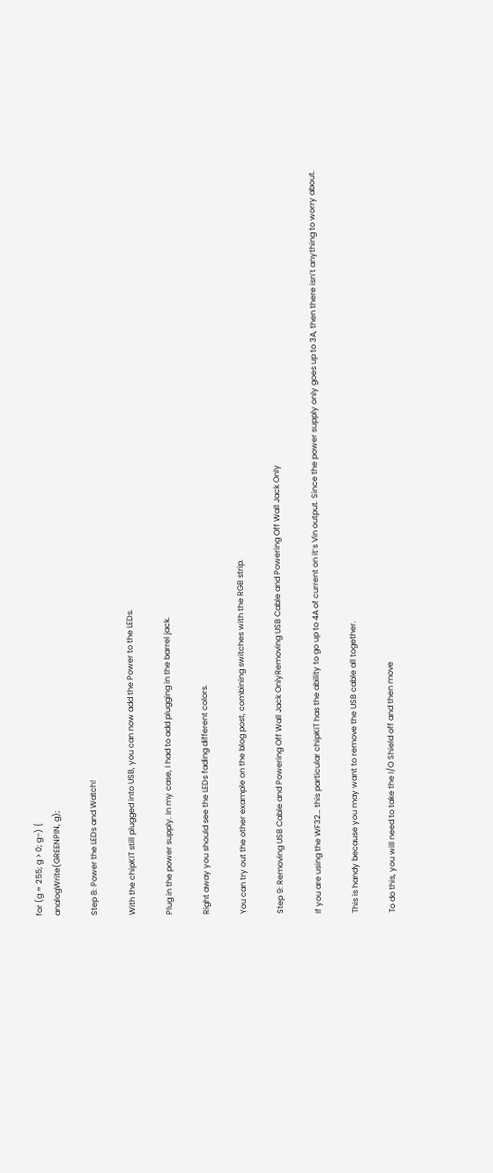for (g = 255; g > 0; g–) {
analogWrite(GREENPIN, g);

Step 8: Power the LEDs and Watch!

With the chipKIT still plugged into USB, you can now add the Power to the LEDs.

Plug in the power supply. In my case, I had to add plugging in the barrel jack.

Right away you should see the LEDs fading different colors.

You can try out the other example on the blog post, combining switches with the RGB strip.

Step 9: Removing USB Cable and Powering Off Wall Jack OnlyRemoving USB Cable and Powering Off Wall Jack Only

If you are using the WF32… this particular chipKIT has the ability to go up to 4A of current on it’s Vin output. Since the power supply only goes up to 3A, then there isn’t anything to worry about.

This is handy because you may want to remove the USB cable all together.

To do this, you will need to take the I/O Shield off and then move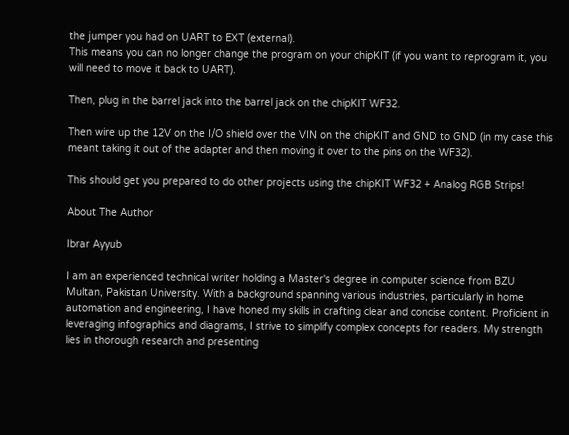the jumper you had on UART to EXT (external).
This means you can no longer change the program on your chipKIT (if you want to reprogram it, you will need to move it back to UART).

Then, plug in the barrel jack into the barrel jack on the chipKIT WF32.

Then wire up the 12V on the I/O shield over the VIN on the chipKIT and GND to GND (in my case this meant taking it out of the adapter and then moving it over to the pins on the WF32).

This should get you prepared to do other projects using the chipKIT WF32 + Analog RGB Strips!

About The Author

Ibrar Ayyub

I am an experienced technical writer holding a Master's degree in computer science from BZU Multan, Pakistan University. With a background spanning various industries, particularly in home automation and engineering, I have honed my skills in crafting clear and concise content. Proficient in leveraging infographics and diagrams, I strive to simplify complex concepts for readers. My strength lies in thorough research and presenting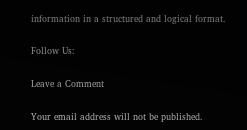information in a structured and logical format.

Follow Us:

Leave a Comment

Your email address will not be published.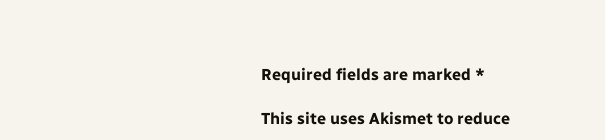Required fields are marked *

This site uses Akismet to reduce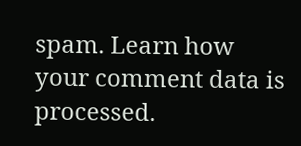spam. Learn how your comment data is processed.